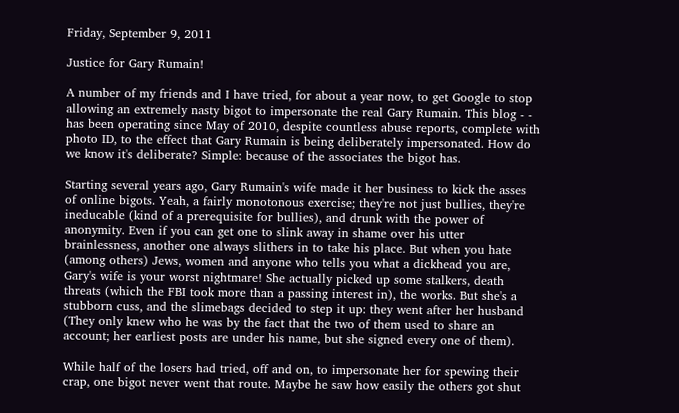Friday, September 9, 2011

Justice for Gary Rumain!

A number of my friends and I have tried, for about a year now, to get Google to stop allowing an extremely nasty bigot to impersonate the real Gary Rumain. This blog - - has been operating since May of 2010, despite countless abuse reports, complete with photo ID, to the effect that Gary Rumain is being deliberately impersonated. How do we know it's deliberate? Simple: because of the associates the bigot has.

Starting several years ago, Gary Rumain's wife made it her business to kick the asses of online bigots. Yeah, a fairly monotonous exercise; they're not just bullies, they're ineducable (kind of a prerequisite for bullies), and drunk with the power of anonymity. Even if you can get one to slink away in shame over his utter brainlessness, another one always slithers in to take his place. But when you hate (among others) Jews, women and anyone who tells you what a dickhead you are, Gary's wife is your worst nightmare! She actually picked up some stalkers, death threats (which the FBI took more than a passing interest in), the works. But she's a stubborn cuss, and the slimebags decided to step it up: they went after her husband (They only knew who he was by the fact that the two of them used to share an account; her earliest posts are under his name, but she signed every one of them).

While half of the losers had tried, off and on, to impersonate her for spewing their crap, one bigot never went that route. Maybe he saw how easily the others got shut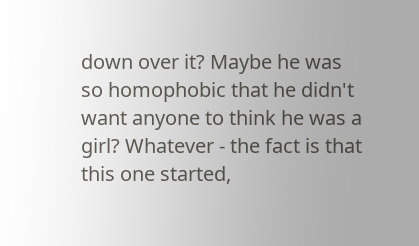down over it? Maybe he was so homophobic that he didn't want anyone to think he was a girl? Whatever - the fact is that this one started,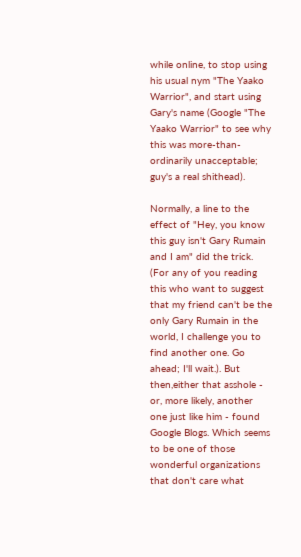while online, to stop using his usual nym "The Yaako Warrior", and start using Gary's name (Google "The Yaako Warrior" to see why this was more-than-ordinarily unacceptable; guy's a real shithead).

Normally, a line to the effect of "Hey, you know this guy isn't Gary Rumain and I am" did the trick. (For any of you reading this who want to suggest that my friend can't be the only Gary Rumain in the world, I challenge you to find another one. Go ahead; I'll wait.). But then,either that asshole - or, more likely, another one just like him - found Google Blogs. Which seems to be one of those wonderful organizations that don't care what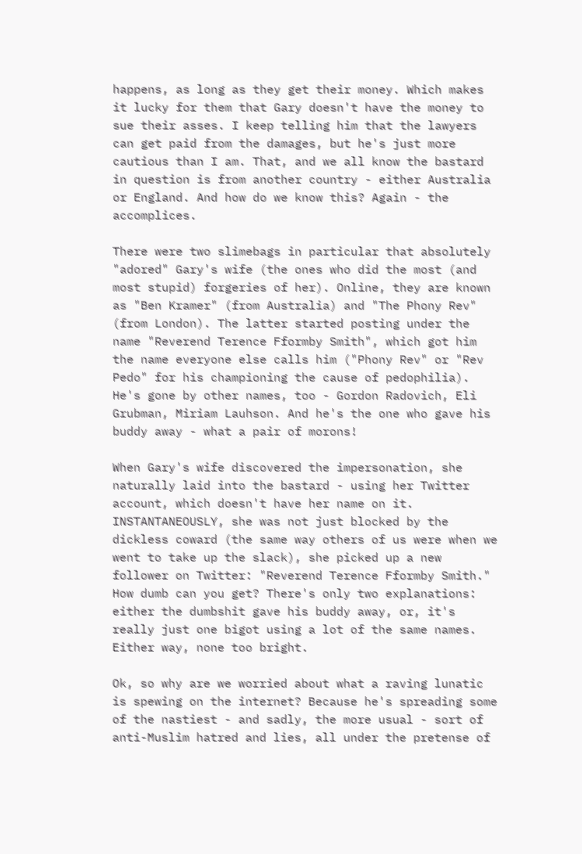happens, as long as they get their money. Which makes it lucky for them that Gary doesn't have the money to sue their asses. I keep telling him that the lawyers can get paid from the damages, but he's just more cautious than I am. That, and we all know the bastard in question is from another country - either Australia or England. And how do we know this? Again - the accomplices.

There were two slimebags in particular that absolutely "adored" Gary's wife (the ones who did the most (and most stupid) forgeries of her). Online, they are known as "Ben Kramer" (from Australia) and "The Phony Rev" (from London). The latter started posting under the name "Reverend Terence Fformby Smith", which got him the name everyone else calls him ("Phony Rev" or "Rev Pedo" for his championing the cause of pedophilia). He's gone by other names, too - Gordon Radovich, Eli Grubman, Miriam Lauhson. And he's the one who gave his buddy away - what a pair of morons!

When Gary's wife discovered the impersonation, she naturally laid into the bastard - using her Twitter account, which doesn't have her name on it. INSTANTANEOUSLY, she was not just blocked by the dickless coward (the same way others of us were when we went to take up the slack), she picked up a new follower on Twitter: "Reverend Terence Fformby Smith." How dumb can you get? There's only two explanations: either the dumbshit gave his buddy away, or, it's really just one bigot using a lot of the same names. Either way, none too bright.

Ok, so why are we worried about what a raving lunatic is spewing on the internet? Because he's spreading some of the nastiest - and sadly, the more usual - sort of anti-Muslim hatred and lies, all under the pretense of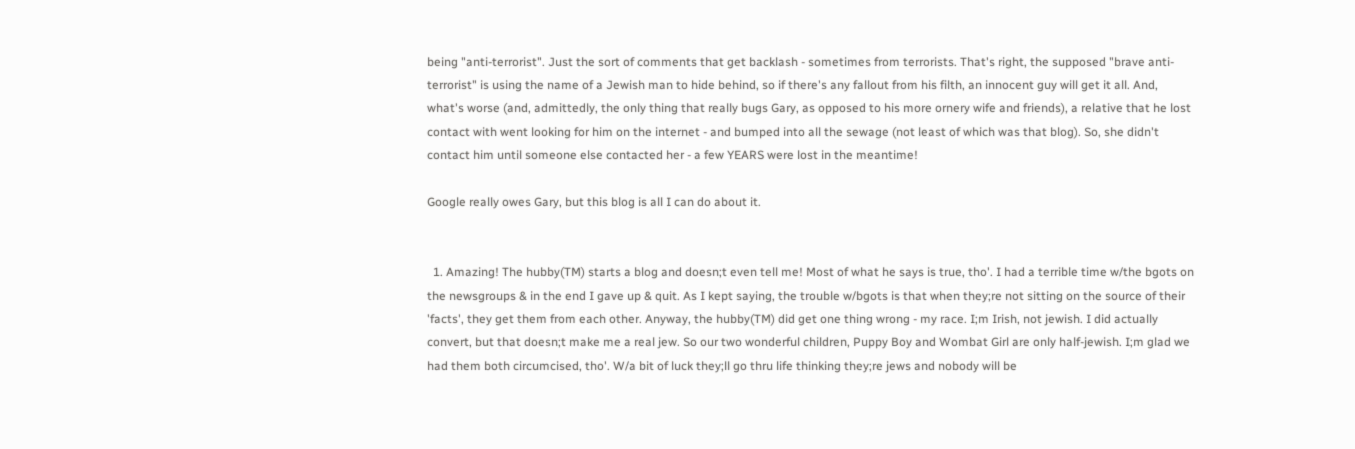being "anti-terrorist". Just the sort of comments that get backlash - sometimes from terrorists. That's right, the supposed "brave anti-terrorist" is using the name of a Jewish man to hide behind, so if there's any fallout from his filth, an innocent guy will get it all. And, what's worse (and, admittedly, the only thing that really bugs Gary, as opposed to his more ornery wife and friends), a relative that he lost contact with went looking for him on the internet - and bumped into all the sewage (not least of which was that blog). So, she didn't contact him until someone else contacted her - a few YEARS were lost in the meantime!

Google really owes Gary, but this blog is all I can do about it.


  1. Amazing! The hubby(TM) starts a blog and doesn;t even tell me! Most of what he says is true, tho'. I had a terrible time w/the bgots on the newsgroups & in the end I gave up & quit. As I kept saying, the trouble w/bgots is that when they;re not sitting on the source of their 'facts', they get them from each other. Anyway, the hubby(TM) did get one thing wrong - my race. I;m Irish, not jewish. I did actually convert, but that doesn;t make me a real jew. So our two wonderful children, Puppy Boy and Wombat Girl are only half-jewish. I;m glad we had them both circumcised, tho'. W/a bit of luck they;ll go thru life thinking they;re jews and nobody will be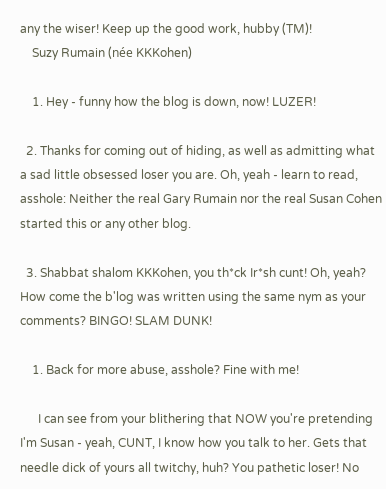any the wiser! Keep up the good work, hubby (TM)!
    Suzy Rumain (née KKKohen)

    1. Hey - funny how the blog is down, now! LUZER!

  2. Thanks for coming out of hiding, as well as admitting what a sad little obsessed loser you are. Oh, yeah - learn to read, asshole: Neither the real Gary Rumain nor the real Susan Cohen started this or any other blog.

  3. Shabbat shalom KKKohen, you th*ck Ir*sh cunt! Oh, yeah? How come the b'log was written using the same nym as your comments? BINGO! SLAM DUNK!

    1. Back for more abuse, asshole? Fine with me!

      I can see from your blithering that NOW you're pretending I'm Susan - yeah, CUNT, I know how you talk to her. Gets that needle dick of yours all twitchy, huh? You pathetic loser! No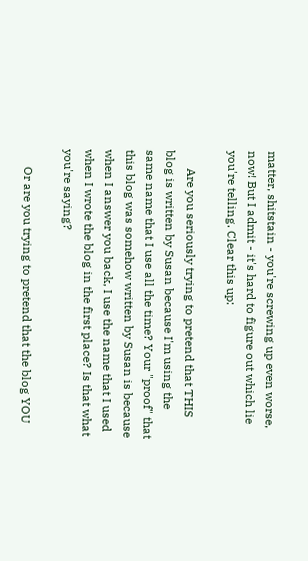matter, shitstain - you're screwing up even worse, now! But I admit - it's hard to figure out which lie you're telling. Clear this up:

      Are you seriously trying to pretend that THIS blog is written by Susan because I'm using the same name that I use all the time? Your "proof" that this blog was somehow written by Susan is because when I answer you back, I use the name that I used when I wrote the blog in the first place? Is that what you're saying?

      Or are you trying to pretend that the blog YOU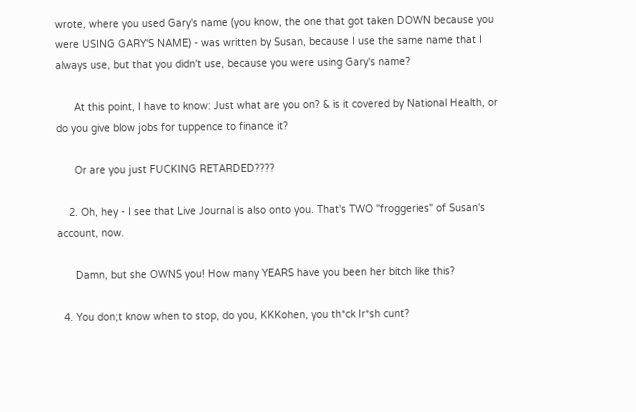wrote, where you used Gary's name (you know, the one that got taken DOWN because you were USING GARY'S NAME) - was written by Susan, because I use the same name that I always use, but that you didn't use, because you were using Gary's name?

      At this point, I have to know: Just what are you on? & is it covered by National Health, or do you give blow jobs for tuppence to finance it?

      Or are you just FUCKING RETARDED????

    2. Oh, hey - I see that Live Journal is also onto you. That's TWO "froggeries" of Susan's account, now.

      Damn, but she OWNS you! How many YEARS have you been her bitch like this?

  4. You don;t know when to stop, do you, KKKohen, you th*ck Ir*sh cunt?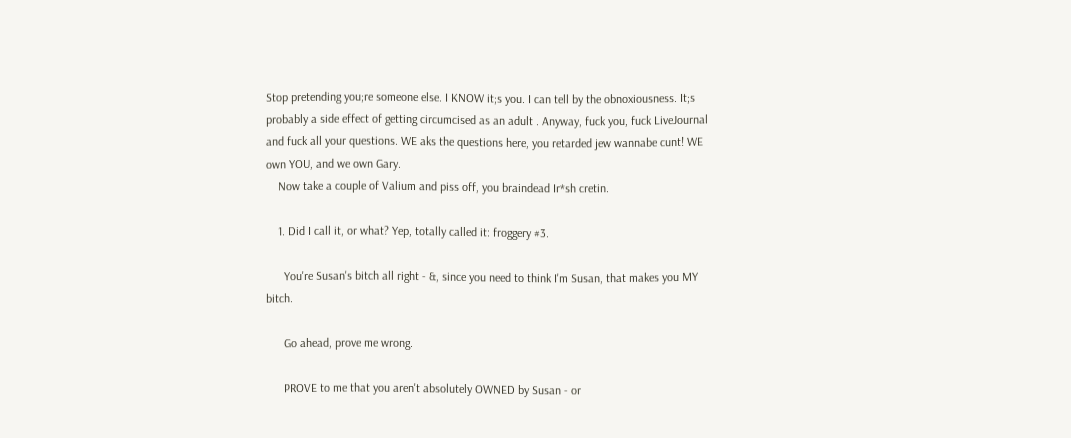Stop pretending you;re someone else. I KNOW it;s you. I can tell by the obnoxiousness. It;s probably a side effect of getting circumcised as an adult . Anyway, fuck you, fuck LiveJournal and fuck all your questions. WE aks the questions here, you retarded jew wannabe cunt! WE own YOU, and we own Gary.
    Now take a couple of Valium and piss off, you braindead Ir*sh cretin.

    1. Did I call it, or what? Yep, totally called it: froggery #3.

      You're Susan's bitch all right - &, since you need to think I'm Susan, that makes you MY bitch.

      Go ahead, prove me wrong.

      PROVE to me that you aren't absolutely OWNED by Susan - or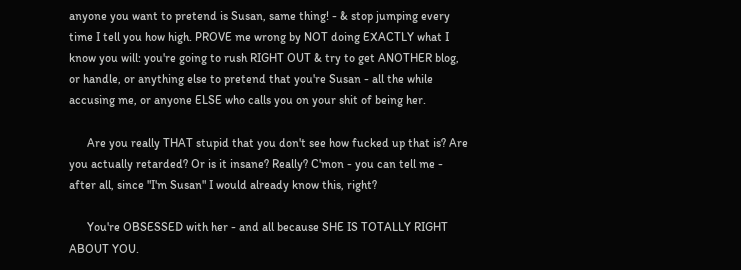anyone you want to pretend is Susan, same thing! - & stop jumping every time I tell you how high. PROVE me wrong by NOT doing EXACTLY what I know you will: you're going to rush RIGHT OUT & try to get ANOTHER blog, or handle, or anything else to pretend that you're Susan - all the while accusing me, or anyone ELSE who calls you on your shit of being her.

      Are you really THAT stupid that you don't see how fucked up that is? Are you actually retarded? Or is it insane? Really? C'mon - you can tell me - after all, since "I'm Susan" I would already know this, right?

      You're OBSESSED with her - and all because SHE IS TOTALLY RIGHT ABOUT YOU.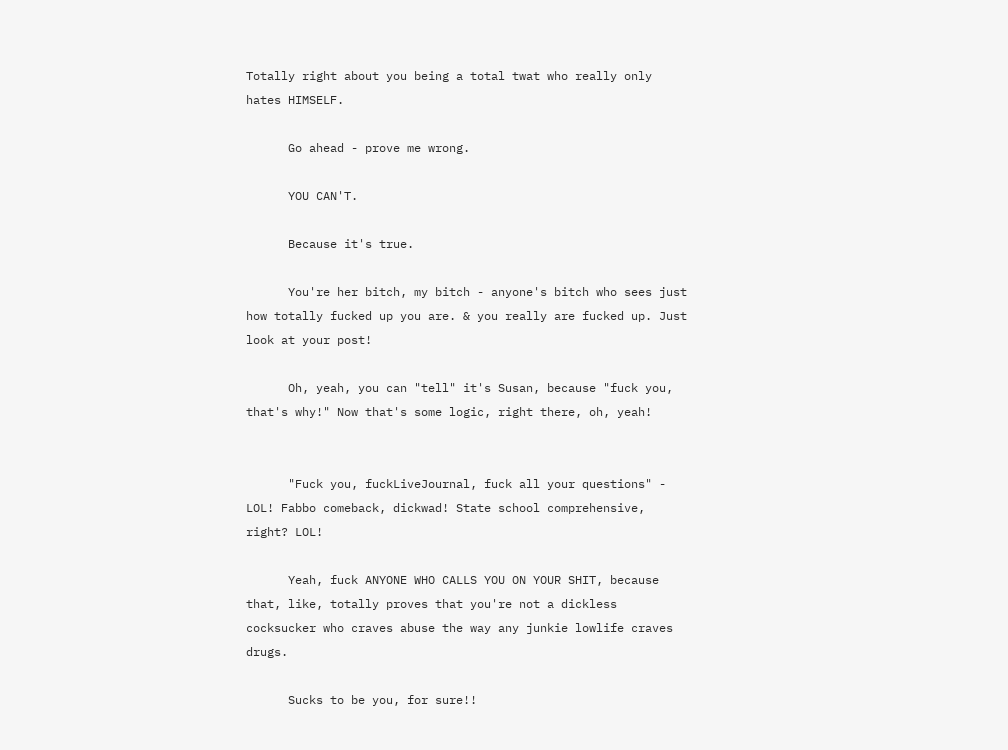Totally right about you being a total twat who really only hates HIMSELF.

      Go ahead - prove me wrong.

      YOU CAN'T.

      Because it's true.

      You're her bitch, my bitch - anyone's bitch who sees just how totally fucked up you are. & you really are fucked up. Just look at your post!

      Oh, yeah, you can "tell" it's Susan, because "fuck you, that's why!" Now that's some logic, right there, oh, yeah!


      "Fuck you, fuckLiveJournal, fuck all your questions" - LOL! Fabbo comeback, dickwad! State school comprehensive, right? LOL!

      Yeah, fuck ANYONE WHO CALLS YOU ON YOUR SHIT, because that, like, totally proves that you're not a dickless cocksucker who craves abuse the way any junkie lowlife craves drugs.

      Sucks to be you, for sure!!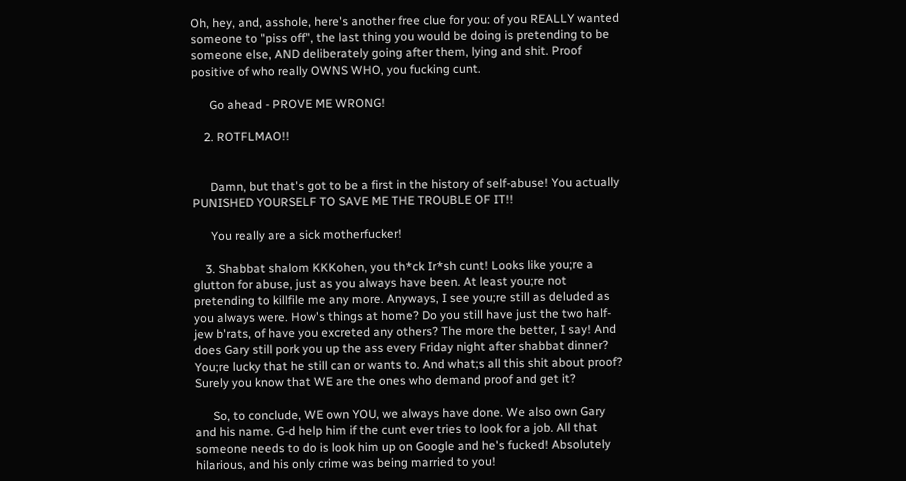Oh, hey, and, asshole, here's another free clue for you: of you REALLY wanted someone to "piss off", the last thing you would be doing is pretending to be someone else, AND deliberately going after them, lying and shit. Proof positive of who really OWNS WHO, you fucking cunt.

      Go ahead - PROVE ME WRONG!

    2. ROTFLMAO!!


      Damn, but that's got to be a first in the history of self-abuse! You actually PUNISHED YOURSELF TO SAVE ME THE TROUBLE OF IT!!

      You really are a sick motherfucker!

    3. Shabbat shalom KKKohen, you th*ck Ir*sh cunt! Looks like you;re a glutton for abuse, just as you always have been. At least you;re not pretending to killfile me any more. Anyways, I see you;re still as deluded as you always were. How's things at home? Do you still have just the two half-jew b'rats, of have you excreted any others? The more the better, I say! And does Gary still pork you up the ass every Friday night after shabbat dinner? You;re lucky that he still can or wants to. And what;s all this shit about proof? Surely you know that WE are the ones who demand proof and get it?

      So, to conclude, WE own YOU, we always have done. We also own Gary and his name. G-d help him if the cunt ever tries to look for a job. All that someone needs to do is look him up on Google and he's fucked! Absolutely hilarious, and his only crime was being married to you!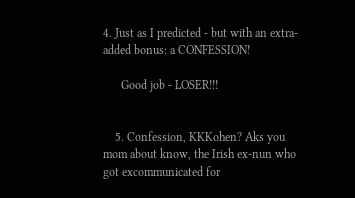4. Just as I predicted - but with an extra-added bonus: a CONFESSION!

      Good job - LOSER!!!


    5. Confession, KKKohen? Aks you mom about know, the Irish ex-nun who got excommunicated for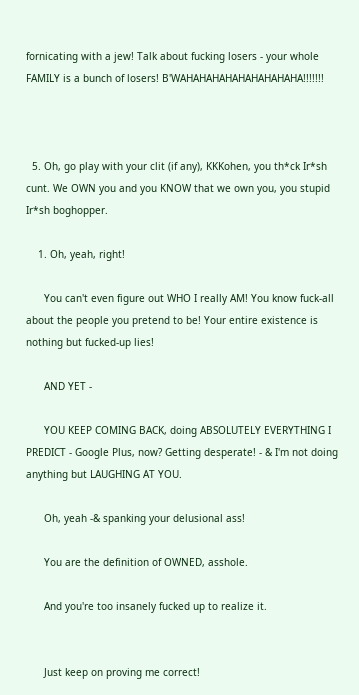fornicating with a jew! Talk about fucking losers - your whole FAMILY is a bunch of losers! B'WAHAHAHAHAHAHAHAHAHA!!!!!!!



  5. Oh, go play with your clit (if any), KKKohen, you th*ck Ir*sh cunt. We OWN you and you KNOW that we own you, you stupid Ir*sh boghopper.

    1. Oh, yeah, right!

      You can't even figure out WHO I really AM! You know fuck-all about the people you pretend to be! Your entire existence is nothing but fucked-up lies!

      AND YET -

      YOU KEEP COMING BACK, doing ABSOLUTELY EVERYTHING I PREDICT - Google Plus, now? Getting desperate! - & I'm not doing anything but LAUGHING AT YOU.

      Oh, yeah -& spanking your delusional ass!

      You are the definition of OWNED, asshole.

      And you're too insanely fucked up to realize it.


      Just keep on proving me correct!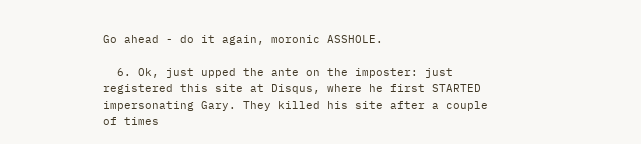Go ahead - do it again, moronic ASSHOLE.

  6. Ok, just upped the ante on the imposter: just registered this site at Disqus, where he first STARTED impersonating Gary. They killed his site after a couple of times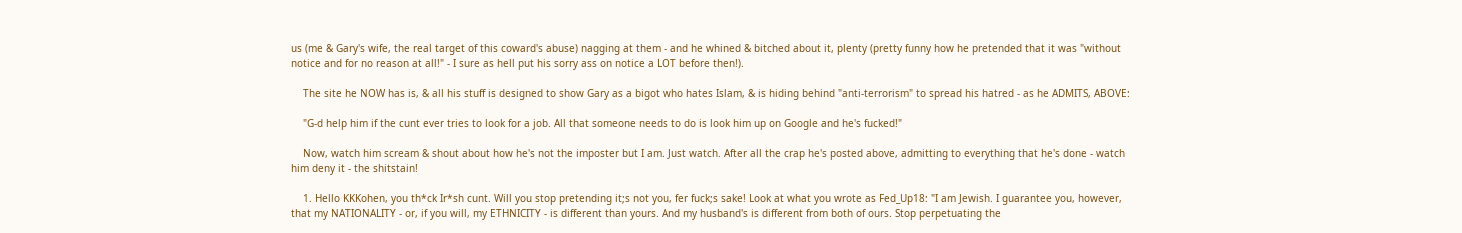us (me & Gary's wife, the real target of this coward's abuse) nagging at them - and he whined & bitched about it, plenty (pretty funny how he pretended that it was "without notice and for no reason at all!" - I sure as hell put his sorry ass on notice a LOT before then!).

    The site he NOW has is, & all his stuff is designed to show Gary as a bigot who hates Islam, & is hiding behind "anti-terrorism" to spread his hatred - as he ADMITS, ABOVE:

    "G-d help him if the cunt ever tries to look for a job. All that someone needs to do is look him up on Google and he's fucked!"

    Now, watch him scream & shout about how he's not the imposter but I am. Just watch. After all the crap he's posted above, admitting to everything that he's done - watch him deny it - the shitstain!

    1. Hello KKKohen, you th*ck Ir*sh cunt. Will you stop pretending it;s not you, fer fuck;s sake! Look at what you wrote as Fed_Up18: "I am Jewish. I guarantee you, however, that my NATIONALITY - or, if you will, my ETHNICITY - is different than yours. And my husband's is different from both of ours. Stop perpetuating the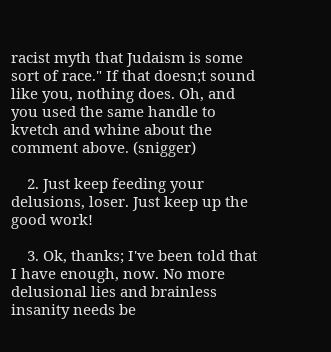racist myth that Judaism is some sort of race." If that doesn;t sound like you, nothing does. Oh, and you used the same handle to kvetch and whine about the comment above. (snigger)

    2. Just keep feeding your delusions, loser. Just keep up the good work!

    3. Ok, thanks; I've been told that I have enough, now. No more delusional lies and brainless insanity needs be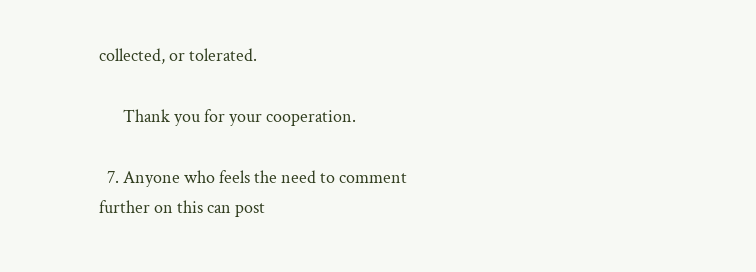collected, or tolerated.

      Thank you for your cooperation.

  7. Anyone who feels the need to comment further on this can post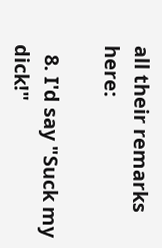all their remarks here:

  8. I'd say "Suck my dick!"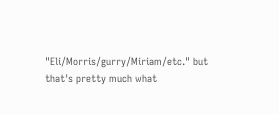"Eli/Morris/gurry/Miriam/etc." but that's pretty much what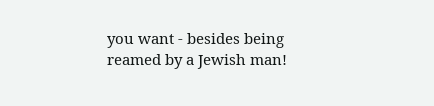you want - besides being reamed by a Jewish man!